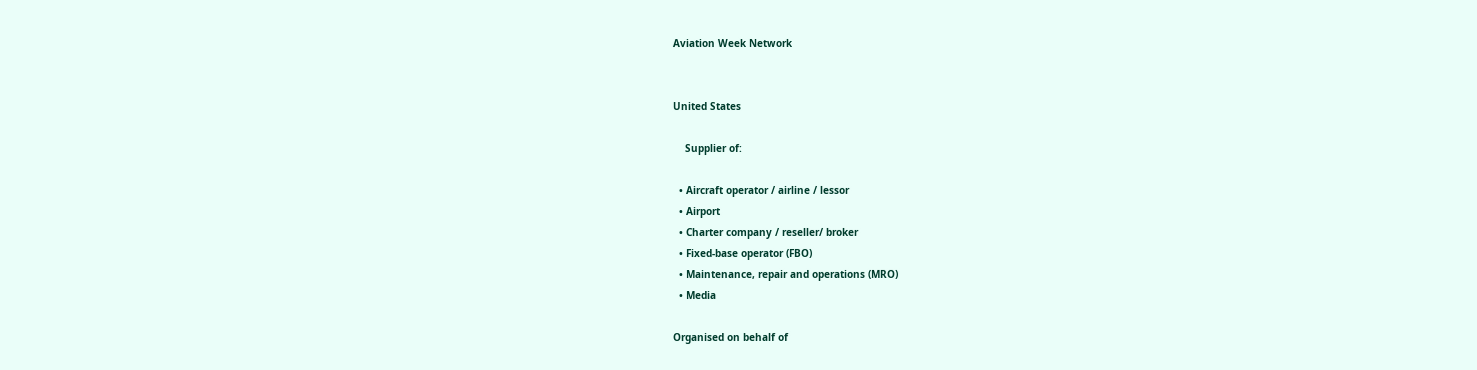Aviation Week Network


United States

    Supplier of:

  • Aircraft operator / airline / lessor
  • Airport
  • Charter company / reseller/ broker
  • Fixed-base operator (FBO)
  • Maintenance, repair and operations (MRO)
  • Media

Organised on behalf of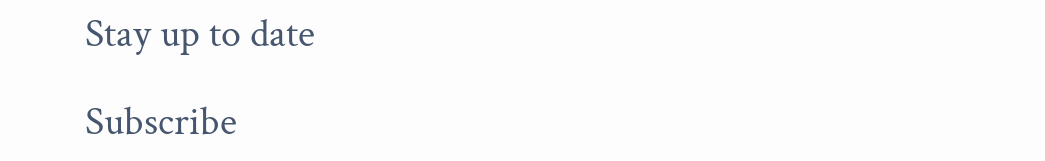Stay up to date

Subscribe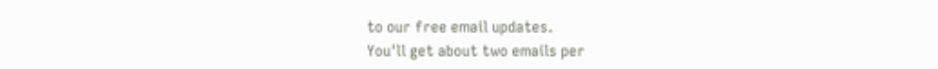to our free email updates.
You'll get about two emails per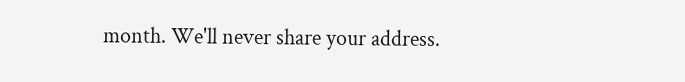month. We'll never share your address.